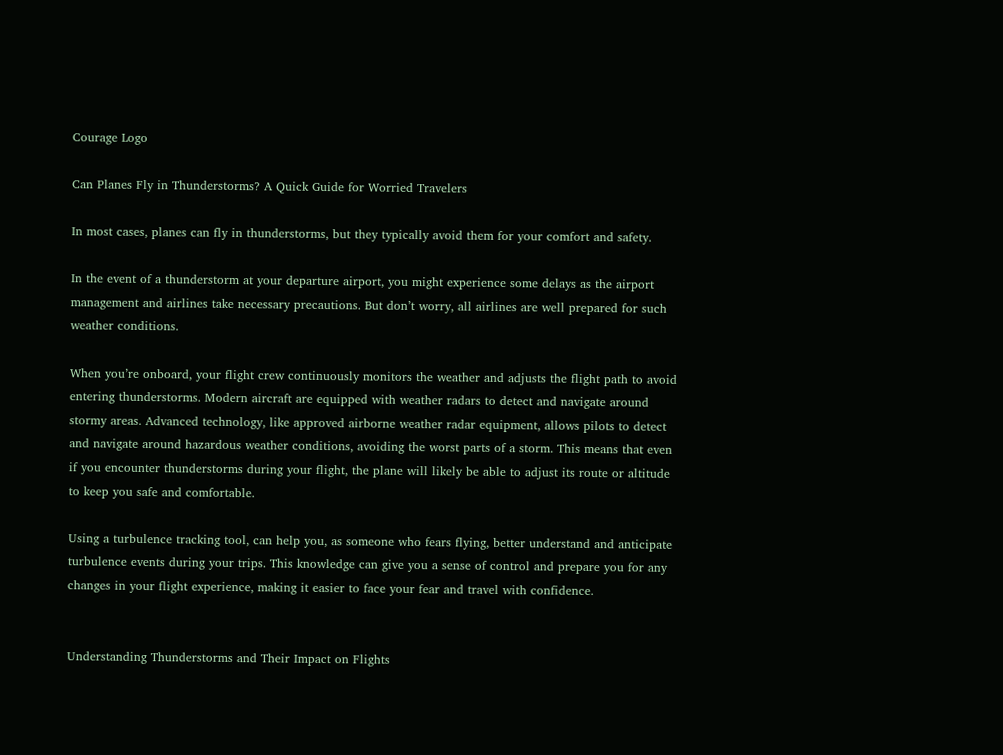Courage Logo

Can Planes Fly in Thunderstorms? A Quick Guide for Worried Travelers

In most cases, planes can fly in thunderstorms, but they typically avoid them for your comfort and safety.

In the event of a thunderstorm at your departure airport, you might experience some delays as the airport management and airlines take necessary precautions. But don’t worry, all airlines are well prepared for such weather conditions.

When you’re onboard, your flight crew continuously monitors the weather and adjusts the flight path to avoid entering thunderstorms. Modern aircraft are equipped with weather radars to detect and navigate around stormy areas. Advanced technology, like approved airborne weather radar equipment, allows pilots to detect and navigate around hazardous weather conditions, avoiding the worst parts of a storm. This means that even if you encounter thunderstorms during your flight, the plane will likely be able to adjust its route or altitude to keep you safe and comfortable.

Using a turbulence tracking tool, can help you, as someone who fears flying, better understand and anticipate turbulence events during your trips. This knowledge can give you a sense of control and prepare you for any changes in your flight experience, making it easier to face your fear and travel with confidence.


Understanding Thunderstorms and Their Impact on Flights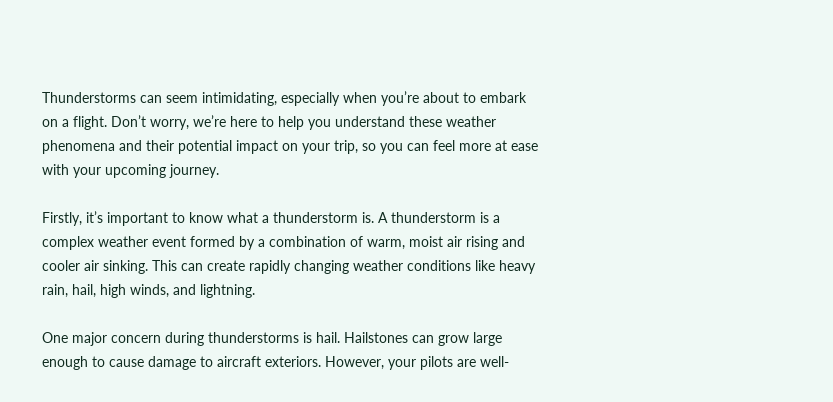Thunderstorms can seem intimidating, especially when you’re about to embark on a flight. Don’t worry, we’re here to help you understand these weather phenomena and their potential impact on your trip, so you can feel more at ease with your upcoming journey.

Firstly, it’s important to know what a thunderstorm is. A thunderstorm is a complex weather event formed by a combination of warm, moist air rising and cooler air sinking. This can create rapidly changing weather conditions like heavy rain, hail, high winds, and lightning.

One major concern during thunderstorms is hail. Hailstones can grow large enough to cause damage to aircraft exteriors. However, your pilots are well-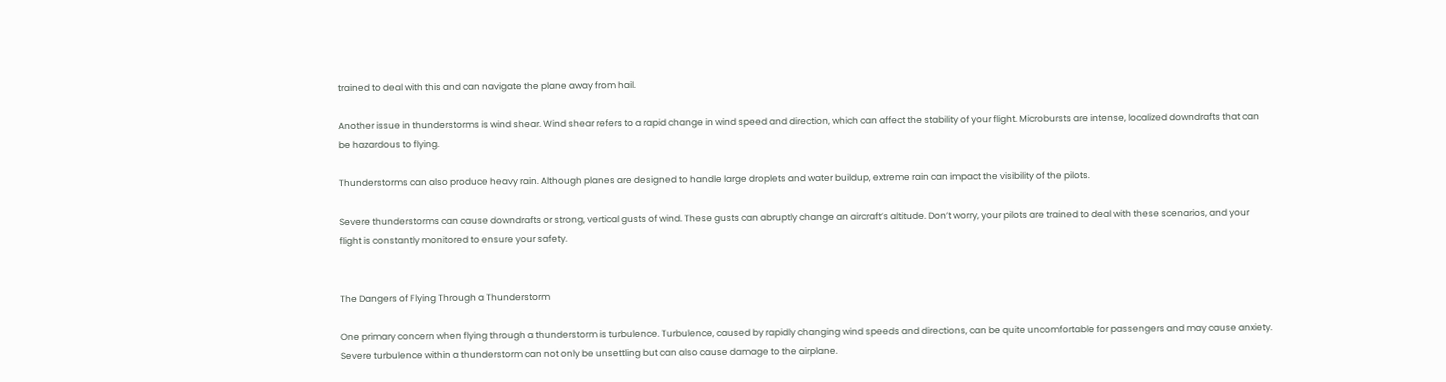trained to deal with this and can navigate the plane away from hail.

Another issue in thunderstorms is wind shear. Wind shear refers to a rapid change in wind speed and direction, which can affect the stability of your flight. Microbursts are intense, localized downdrafts that can be hazardous to flying.

Thunderstorms can also produce heavy rain. Although planes are designed to handle large droplets and water buildup, extreme rain can impact the visibility of the pilots.

Severe thunderstorms can cause downdrafts or strong, vertical gusts of wind. These gusts can abruptly change an aircraft’s altitude. Don’t worry, your pilots are trained to deal with these scenarios, and your flight is constantly monitored to ensure your safety.


The Dangers of Flying Through a Thunderstorm

One primary concern when flying through a thunderstorm is turbulence. Turbulence, caused by rapidly changing wind speeds and directions, can be quite uncomfortable for passengers and may cause anxiety. Severe turbulence within a thunderstorm can not only be unsettling but can also cause damage to the airplane.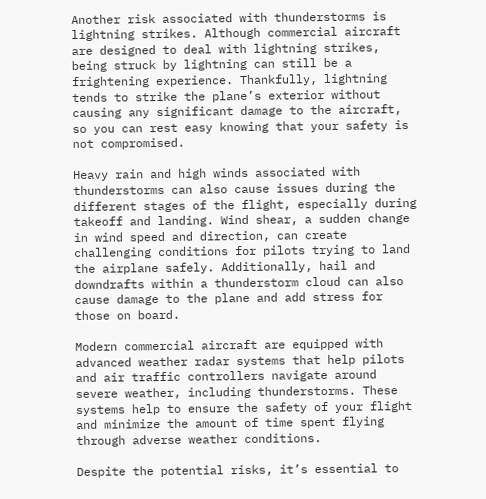Another risk associated with thunderstorms is lightning strikes. Although commercial aircraft are designed to deal with lightning strikes, being struck by lightning can still be a frightening experience. Thankfully, lightning tends to strike the plane’s exterior without causing any significant damage to the aircraft, so you can rest easy knowing that your safety is not compromised.

Heavy rain and high winds associated with thunderstorms can also cause issues during the different stages of the flight, especially during takeoff and landing. Wind shear, a sudden change in wind speed and direction, can create challenging conditions for pilots trying to land the airplane safely. Additionally, hail and downdrafts within a thunderstorm cloud can also cause damage to the plane and add stress for those on board.

Modern commercial aircraft are equipped with advanced weather radar systems that help pilots and air traffic controllers navigate around severe weather, including thunderstorms. These systems help to ensure the safety of your flight and minimize the amount of time spent flying through adverse weather conditions.

Despite the potential risks, it’s essential to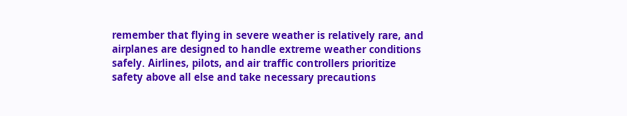remember that flying in severe weather is relatively rare, and airplanes are designed to handle extreme weather conditions safely. Airlines, pilots, and air traffic controllers prioritize safety above all else and take necessary precautions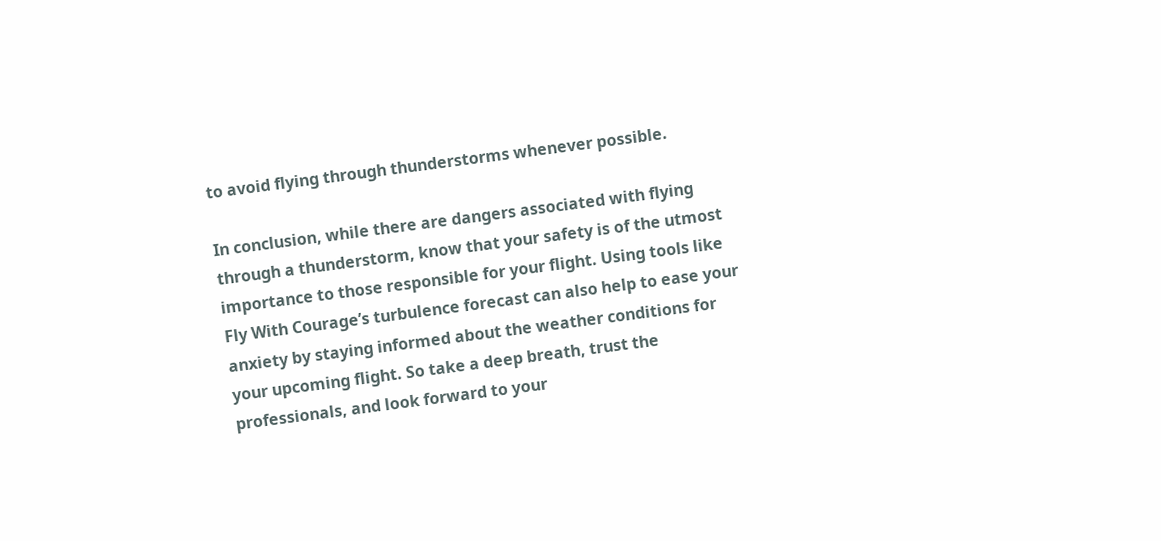to avoid flying through thunderstorms whenever possible.

In conclusion, while there are dangers associated with flying through a thunderstorm, know that your safety is of the utmost importance to those responsible for your flight. Using tools like Fly With Courage’s turbulence forecast can also help to ease your anxiety by staying informed about the weather conditions for your upcoming flight. So take a deep breath, trust the professionals, and look forward to your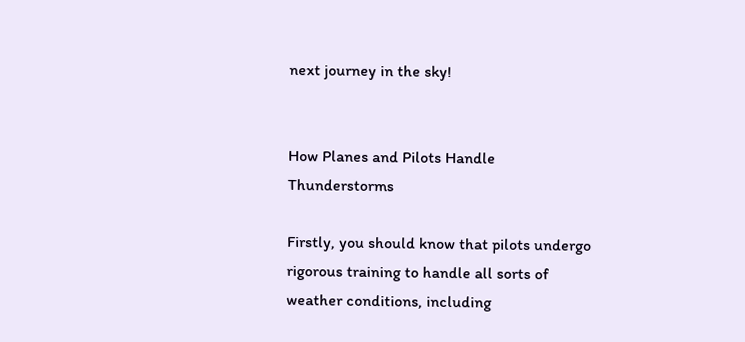next journey in the sky!


How Planes and Pilots Handle Thunderstorms

Firstly, you should know that pilots undergo rigorous training to handle all sorts of weather conditions, including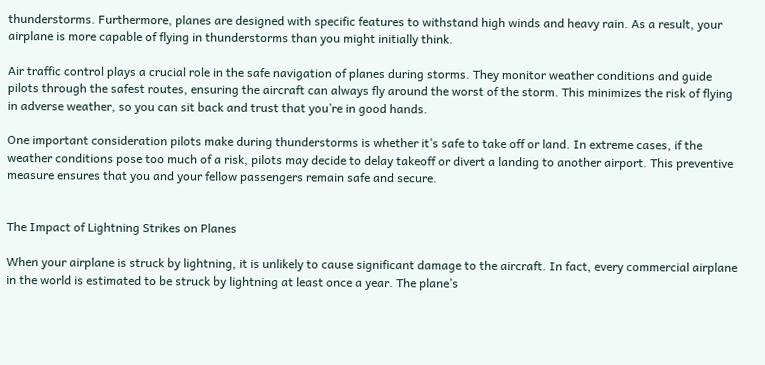thunderstorms. Furthermore, planes are designed with specific features to withstand high winds and heavy rain. As a result, your airplane is more capable of flying in thunderstorms than you might initially think.

Air traffic control plays a crucial role in the safe navigation of planes during storms. They monitor weather conditions and guide pilots through the safest routes, ensuring the aircraft can always fly around the worst of the storm. This minimizes the risk of flying in adverse weather, so you can sit back and trust that you’re in good hands.

One important consideration pilots make during thunderstorms is whether it’s safe to take off or land. In extreme cases, if the weather conditions pose too much of a risk, pilots may decide to delay takeoff or divert a landing to another airport. This preventive measure ensures that you and your fellow passengers remain safe and secure.


The Impact of Lightning Strikes on Planes

When your airplane is struck by lightning, it is unlikely to cause significant damage to the aircraft. In fact, every commercial airplane in the world is estimated to be struck by lightning at least once a year. The plane’s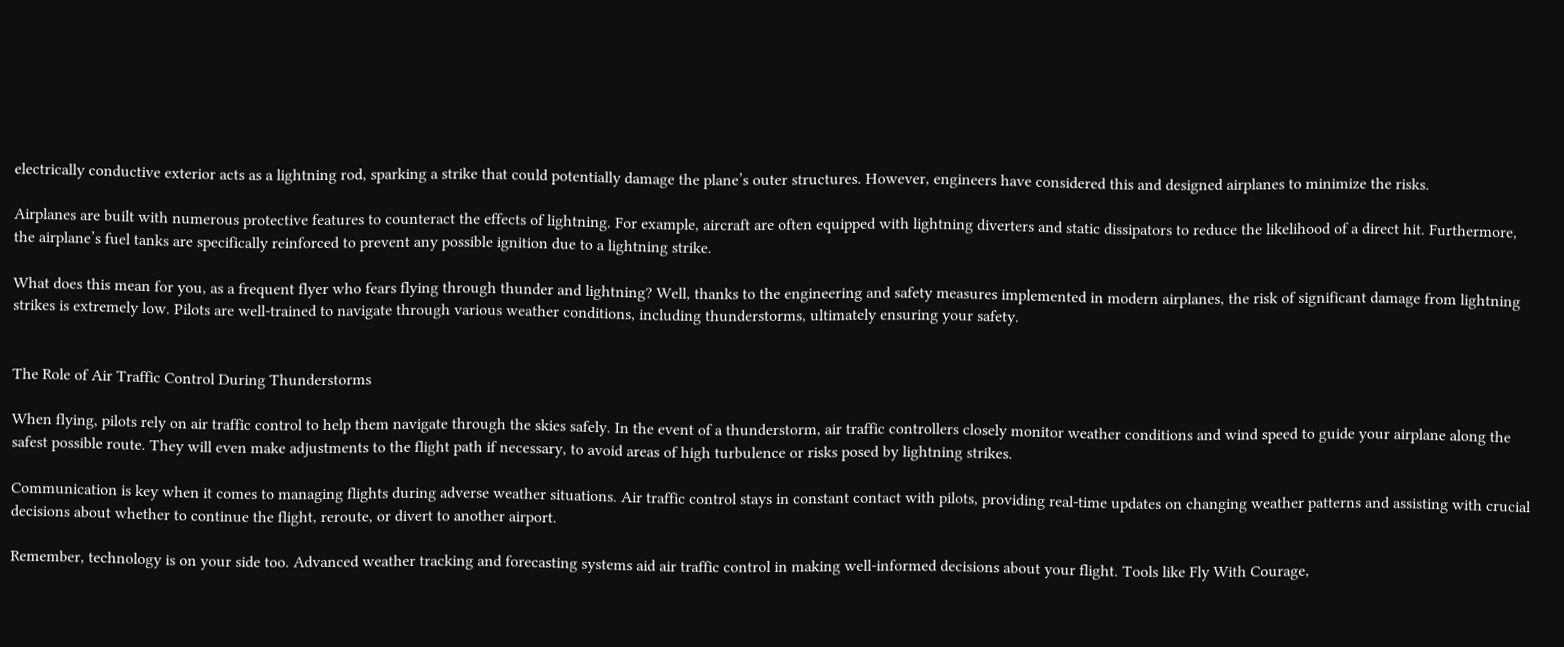electrically conductive exterior acts as a lightning rod, sparking a strike that could potentially damage the plane’s outer structures. However, engineers have considered this and designed airplanes to minimize the risks.

Airplanes are built with numerous protective features to counteract the effects of lightning. For example, aircraft are often equipped with lightning diverters and static dissipators to reduce the likelihood of a direct hit. Furthermore, the airplane’s fuel tanks are specifically reinforced to prevent any possible ignition due to a lightning strike.

What does this mean for you, as a frequent flyer who fears flying through thunder and lightning? Well, thanks to the engineering and safety measures implemented in modern airplanes, the risk of significant damage from lightning strikes is extremely low. Pilots are well-trained to navigate through various weather conditions, including thunderstorms, ultimately ensuring your safety.


The Role of Air Traffic Control During Thunderstorms

When flying, pilots rely on air traffic control to help them navigate through the skies safely. In the event of a thunderstorm, air traffic controllers closely monitor weather conditions and wind speed to guide your airplane along the safest possible route. They will even make adjustments to the flight path if necessary, to avoid areas of high turbulence or risks posed by lightning strikes.

Communication is key when it comes to managing flights during adverse weather situations. Air traffic control stays in constant contact with pilots, providing real-time updates on changing weather patterns and assisting with crucial decisions about whether to continue the flight, reroute, or divert to another airport.

Remember, technology is on your side too. Advanced weather tracking and forecasting systems aid air traffic control in making well-informed decisions about your flight. Tools like Fly With Courage,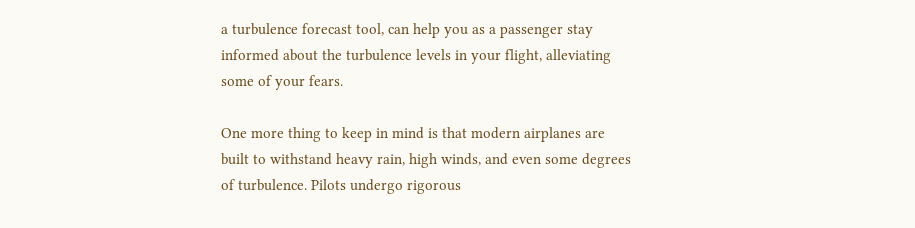a turbulence forecast tool, can help you as a passenger stay informed about the turbulence levels in your flight, alleviating some of your fears.

One more thing to keep in mind is that modern airplanes are built to withstand heavy rain, high winds, and even some degrees of turbulence. Pilots undergo rigorous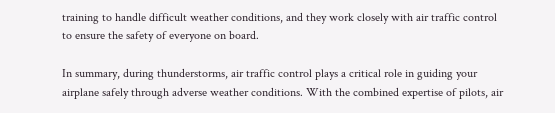training to handle difficult weather conditions, and they work closely with air traffic control to ensure the safety of everyone on board.

In summary, during thunderstorms, air traffic control plays a critical role in guiding your airplane safely through adverse weather conditions. With the combined expertise of pilots, air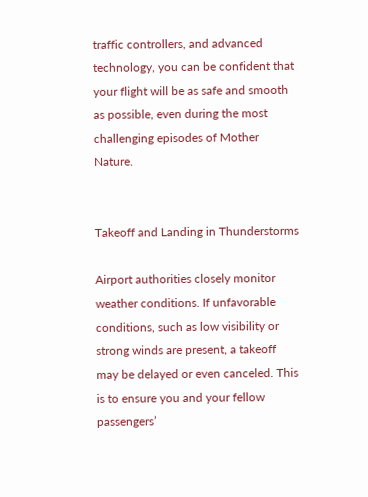traffic controllers, and advanced technology, you can be confident that your flight will be as safe and smooth as possible, even during the most challenging episodes of Mother Nature.


Takeoff and Landing in Thunderstorms

Airport authorities closely monitor weather conditions. If unfavorable conditions, such as low visibility or strong winds are present, a takeoff may be delayed or even canceled. This is to ensure you and your fellow passengers’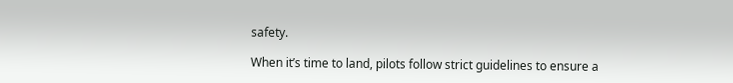safety.

When it’s time to land, pilots follow strict guidelines to ensure a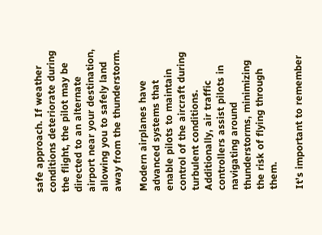safe approach. If weather conditions deteriorate during the flight, the pilot may be directed to an alternate airport near your destination, allowing you to safely land away from the thunderstorm.

Modern airplanes have advanced systems that enable pilots to maintain control of the aircraft during turbulent conditions. Additionally, air traffic controllers assist pilots in navigating around thunderstorms, minimizing the risk of flying through them.

It’s important to remember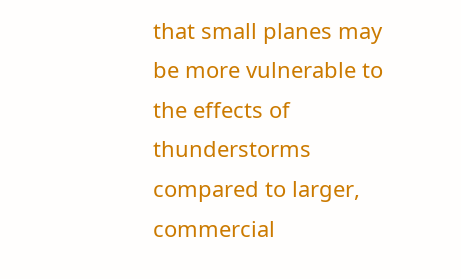that small planes may be more vulnerable to the effects of thunderstorms compared to larger, commercial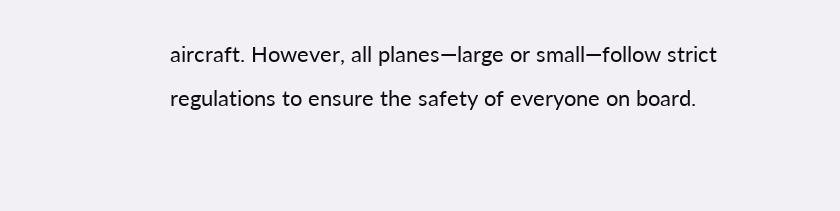aircraft. However, all planes—large or small—follow strict regulations to ensure the safety of everyone on board.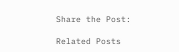Share the Post:

Related Posts